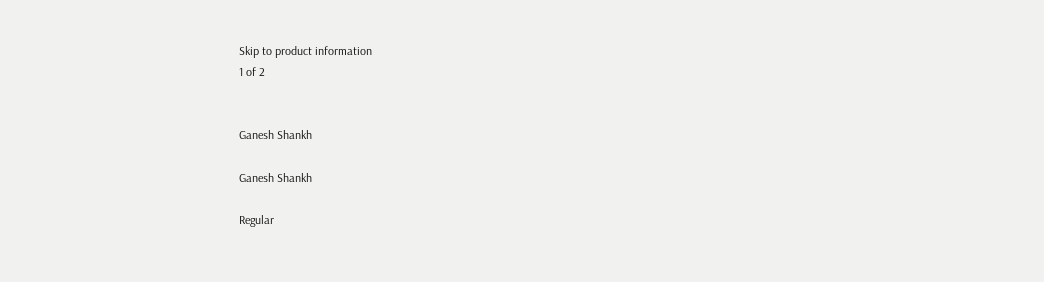Skip to product information
1 of 2


Ganesh Shankh

Ganesh Shankh

Regular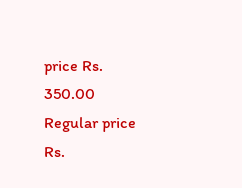price Rs. 350.00
Regular price Rs.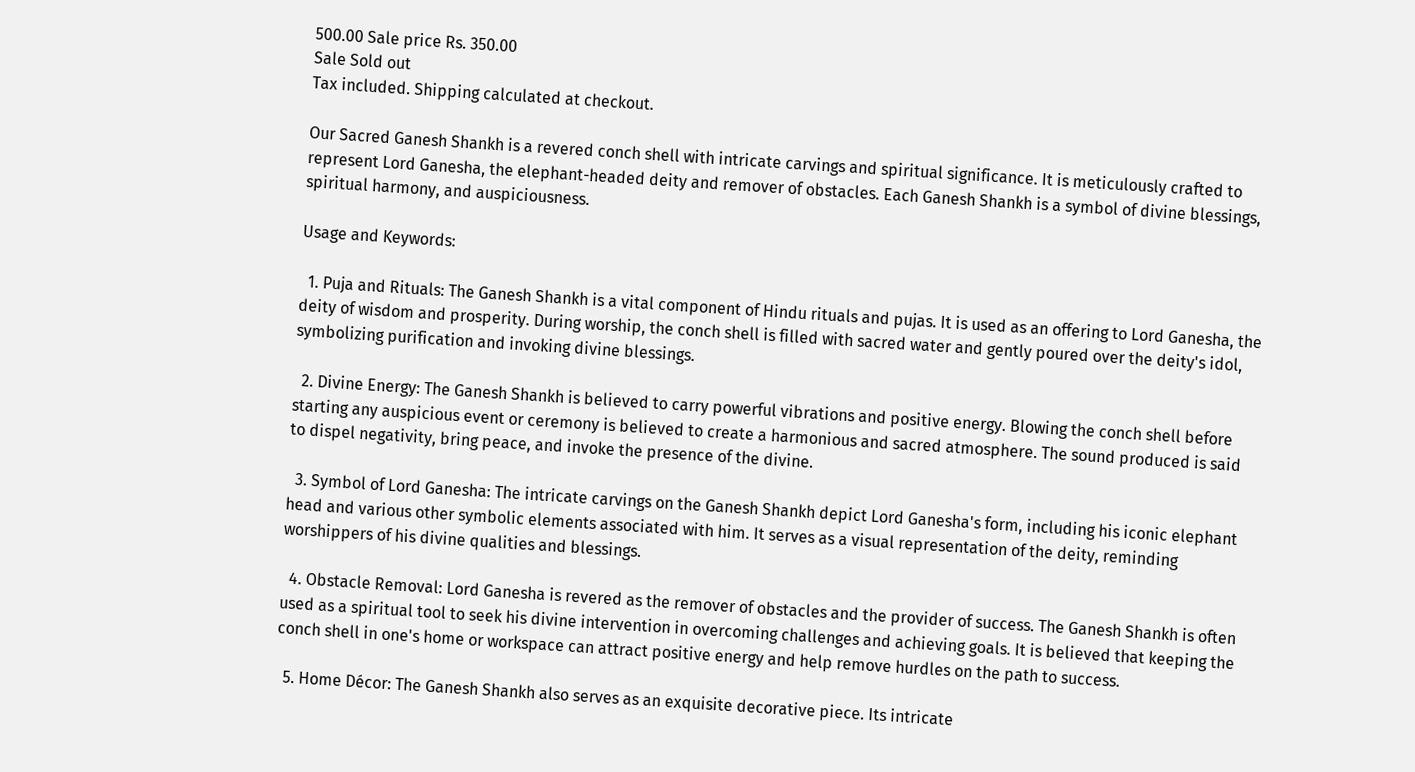500.00 Sale price Rs. 350.00
Sale Sold out
Tax included. Shipping calculated at checkout.

Our Sacred Ganesh Shankh is a revered conch shell with intricate carvings and spiritual significance. It is meticulously crafted to represent Lord Ganesha, the elephant-headed deity and remover of obstacles. Each Ganesh Shankh is a symbol of divine blessings, spiritual harmony, and auspiciousness.

Usage and Keywords:

  1. Puja and Rituals: The Ganesh Shankh is a vital component of Hindu rituals and pujas. It is used as an offering to Lord Ganesha, the deity of wisdom and prosperity. During worship, the conch shell is filled with sacred water and gently poured over the deity's idol, symbolizing purification and invoking divine blessings.

  2. Divine Energy: The Ganesh Shankh is believed to carry powerful vibrations and positive energy. Blowing the conch shell before starting any auspicious event or ceremony is believed to create a harmonious and sacred atmosphere. The sound produced is said to dispel negativity, bring peace, and invoke the presence of the divine.

  3. Symbol of Lord Ganesha: The intricate carvings on the Ganesh Shankh depict Lord Ganesha's form, including his iconic elephant head and various other symbolic elements associated with him. It serves as a visual representation of the deity, reminding worshippers of his divine qualities and blessings.

  4. Obstacle Removal: Lord Ganesha is revered as the remover of obstacles and the provider of success. The Ganesh Shankh is often used as a spiritual tool to seek his divine intervention in overcoming challenges and achieving goals. It is believed that keeping the conch shell in one's home or workspace can attract positive energy and help remove hurdles on the path to success.

  5. Home Décor: The Ganesh Shankh also serves as an exquisite decorative piece. Its intricate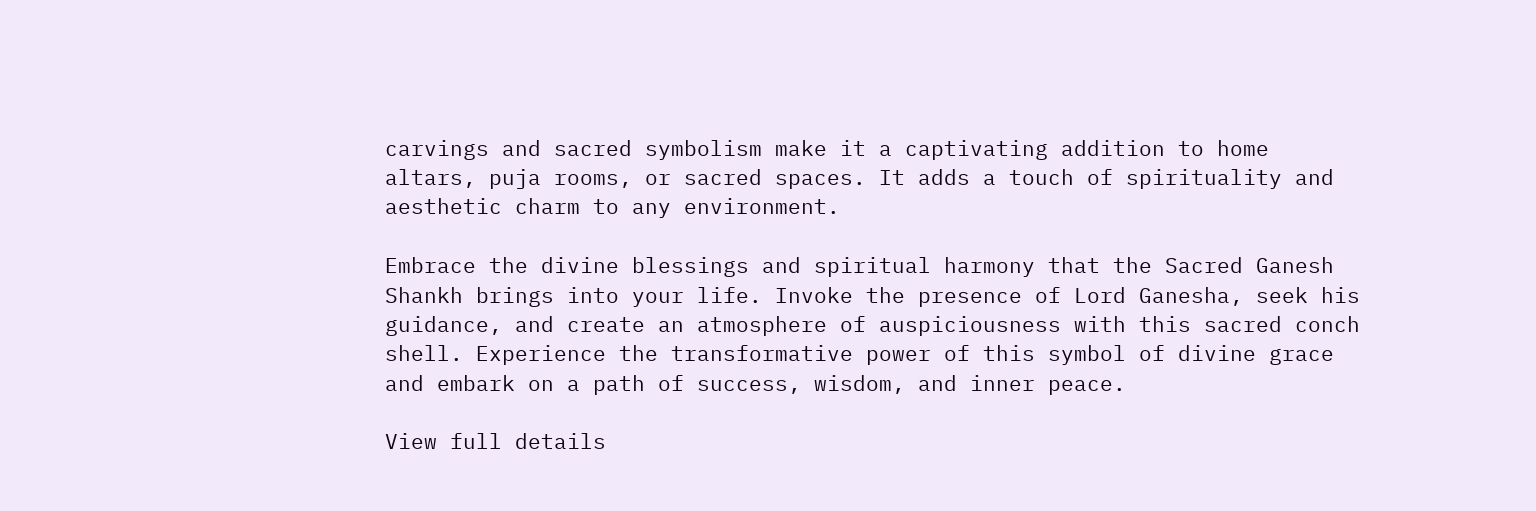carvings and sacred symbolism make it a captivating addition to home altars, puja rooms, or sacred spaces. It adds a touch of spirituality and aesthetic charm to any environment.

Embrace the divine blessings and spiritual harmony that the Sacred Ganesh Shankh brings into your life. Invoke the presence of Lord Ganesha, seek his guidance, and create an atmosphere of auspiciousness with this sacred conch shell. Experience the transformative power of this symbol of divine grace and embark on a path of success, wisdom, and inner peace.

View full details